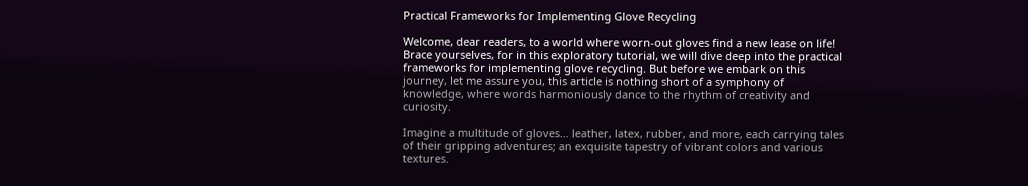Practical Frameworks for Implementing Glove Recycling

Welcome, dear readers, to a world where worn-out gloves find a new lease on life! Brace yourselves, for in this exploratory tutorial, we will dive deep into the practical frameworks for implementing glove recycling. But before we embark on this journey, let me assure you, this article is nothing short of a symphony of knowledge, where words harmoniously dance to the rhythm of creativity and curiosity.

Imagine a multitude of gloves… leather, latex, rubber, and more, each carrying tales of their gripping adventures; an exquisite tapestry of vibrant colors and various textures.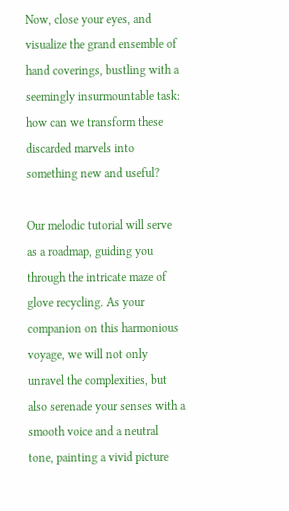Now, close your eyes, and visualize the grand ensemble of hand coverings, bustling with a seemingly insurmountable task: how can we transform these discarded marvels into something new and useful?

Our melodic tutorial will serve as a roadmap, guiding you through the intricate maze of glove recycling. As your companion on this harmonious voyage, we will not only unravel the complexities, but also serenade your senses with a smooth voice and a neutral tone, painting a vivid picture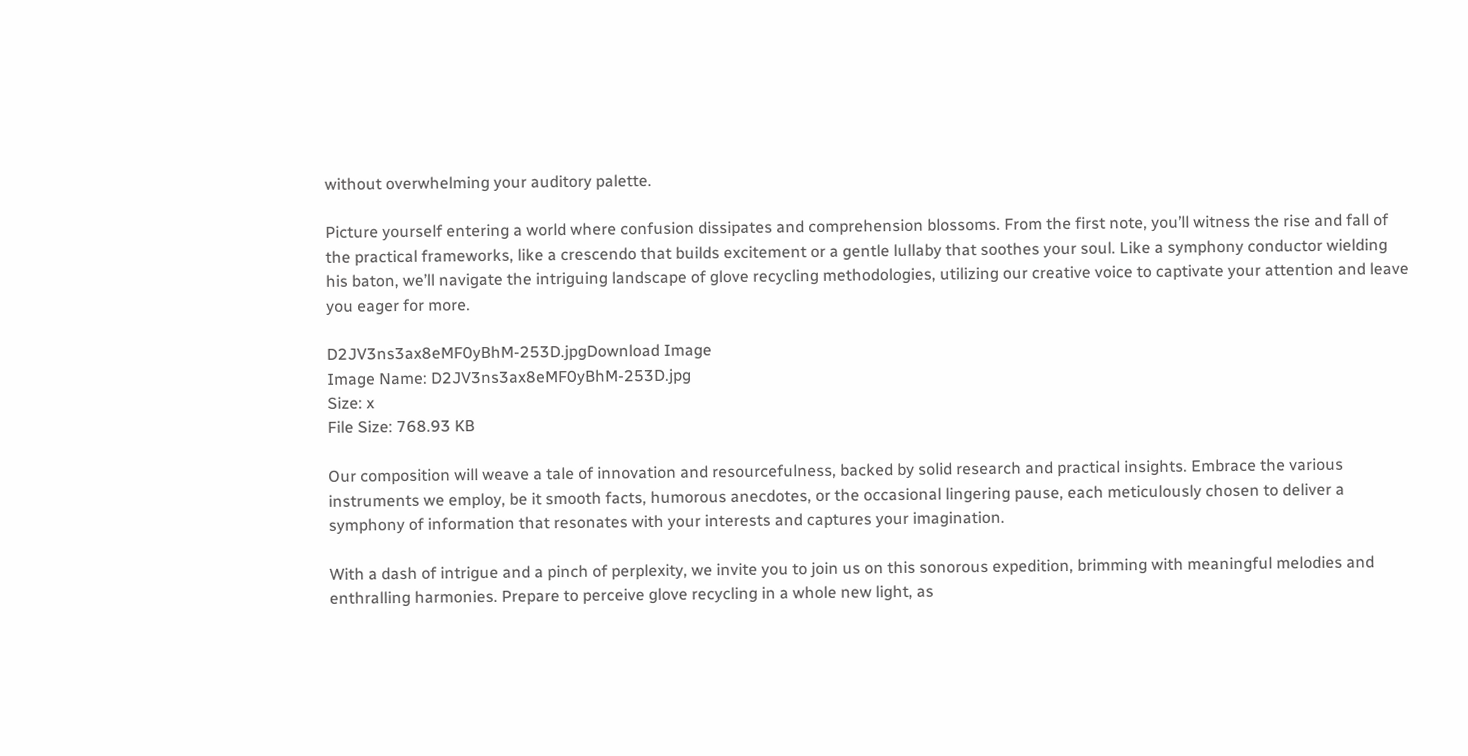without overwhelming your auditory palette.

Picture yourself entering a world where confusion dissipates and comprehension blossoms. From the first note, you’ll witness the rise and fall of the practical frameworks, like a crescendo that builds excitement or a gentle lullaby that soothes your soul. Like a symphony conductor wielding his baton, we’ll navigate the intriguing landscape of glove recycling methodologies, utilizing our creative voice to captivate your attention and leave you eager for more.

D2JV3ns3ax8eMF0yBhM-253D.jpgDownload Image
Image Name: D2JV3ns3ax8eMF0yBhM-253D.jpg
Size: x
File Size: 768.93 KB

Our composition will weave a tale of innovation and resourcefulness, backed by solid research and practical insights. Embrace the various instruments we employ, be it smooth facts, humorous anecdotes, or the occasional lingering pause, each meticulously chosen to deliver a symphony of information that resonates with your interests and captures your imagination.

With a dash of intrigue and a pinch of perplexity, we invite you to join us on this sonorous expedition, brimming with meaningful melodies and enthralling harmonies. Prepare to perceive glove recycling in a whole new light, as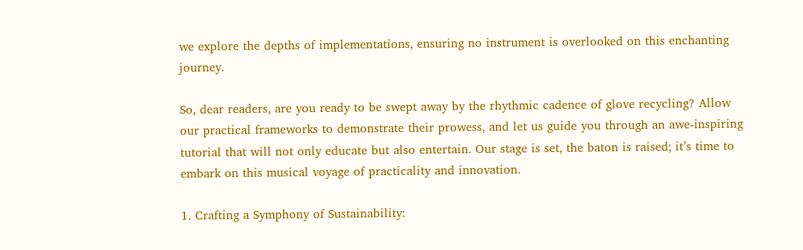we explore the depths of implementations, ensuring no instrument is overlooked on this enchanting journey.

So, dear readers, are you ready to be swept away by the rhythmic cadence of glove recycling? Allow our practical frameworks to demonstrate their prowess, and let us guide you through an awe-inspiring tutorial that will not only educate but also entertain. Our stage is set, the baton is raised; it’s time to embark on this musical voyage of practicality and innovation.

1. Crafting a Symphony of Sustainability: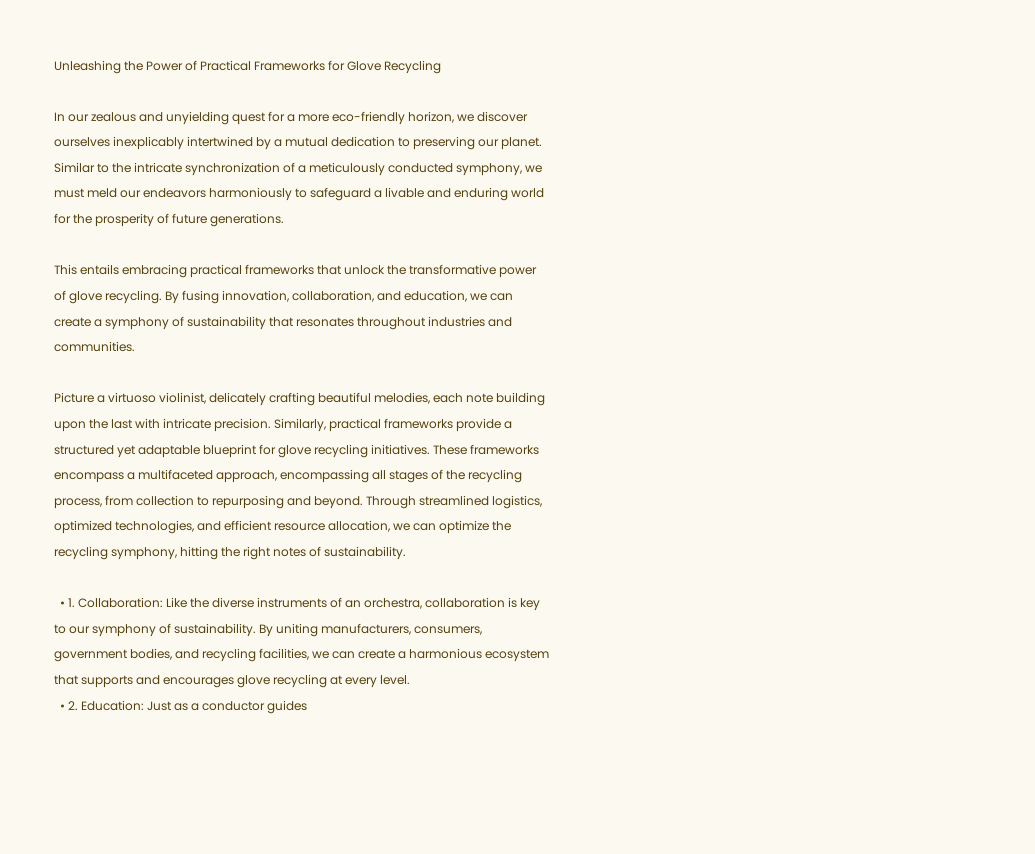Unleashing the Power of Practical Frameworks for Glove Recycling

In our zealous and unyielding quest for a more eco-friendly horizon, we discover ourselves inexplicably intertwined by a mutual dedication to preserving our planet. Similar to the intricate synchronization of a meticulously conducted symphony, we must meld our endeavors harmoniously to safeguard a livable and enduring world for the prosperity of future generations.

This entails embracing practical frameworks that unlock the transformative power of glove recycling. By fusing innovation, collaboration, and education, we can create a symphony of sustainability that resonates throughout industries and communities.

Picture a virtuoso violinist, delicately crafting beautiful melodies, each note building upon the last with intricate precision. Similarly, practical frameworks provide a structured yet adaptable blueprint for glove recycling initiatives. These frameworks encompass a multifaceted approach, encompassing all stages of the recycling process, from collection to repurposing and beyond. Through streamlined logistics, optimized technologies, and efficient resource allocation, we can optimize the recycling symphony, hitting the right notes of sustainability.

  • 1. Collaboration: Like the diverse instruments of an orchestra, collaboration is key to our symphony of sustainability. By uniting manufacturers, consumers, government bodies, and recycling facilities, we can create a harmonious ecosystem that supports and encourages glove recycling at every level.
  • 2. Education: Just as a conductor guides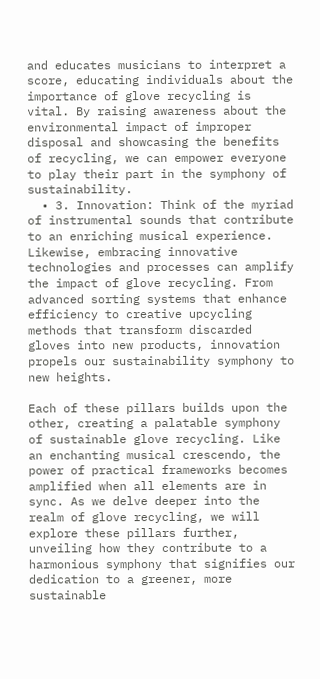and educates musicians to interpret a score, educating individuals about the importance of glove recycling is vital. By raising awareness about the environmental impact of improper disposal and showcasing the benefits of recycling, we can empower everyone to play their part in the symphony of sustainability.
  • 3. Innovation: Think of the myriad of instrumental sounds that contribute to an enriching musical experience. Likewise, embracing innovative technologies and processes can amplify the impact of glove recycling. From advanced sorting systems that enhance efficiency to creative upcycling methods that transform discarded gloves into new products, innovation propels our sustainability symphony to new heights.

Each of these pillars builds upon the other, creating a palatable symphony of sustainable glove recycling. Like an enchanting musical crescendo, the power of practical frameworks becomes amplified when all elements are in sync. As we delve deeper into the realm of glove recycling, we will explore these pillars further, unveiling how they contribute to a harmonious symphony that signifies our dedication to a greener, more sustainable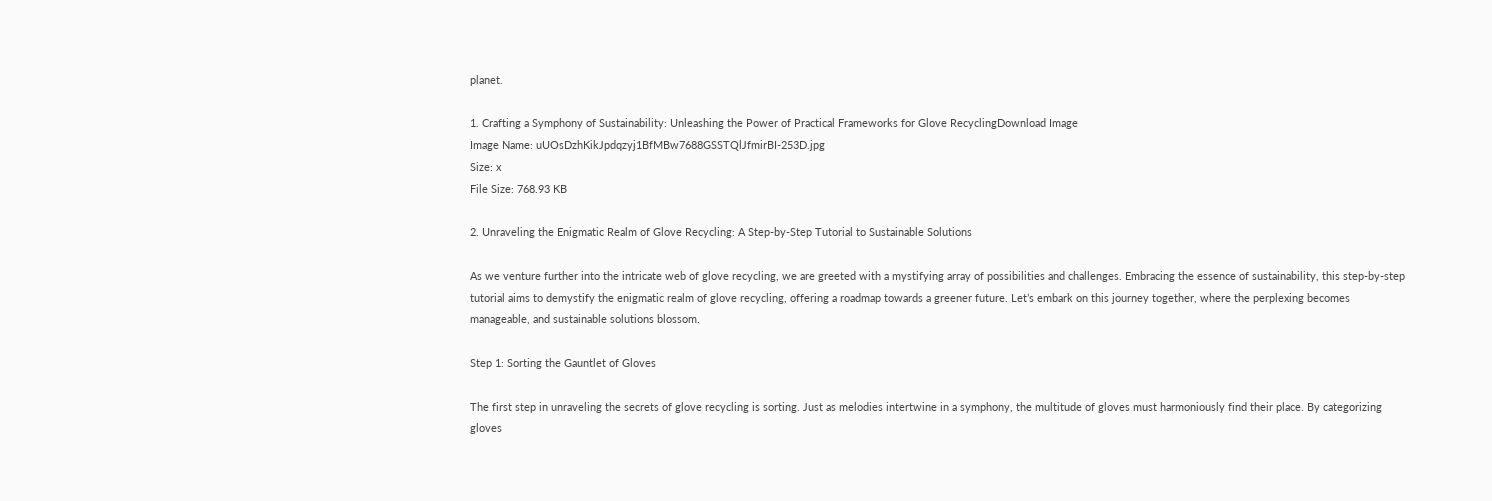planet.

1. Crafting a Symphony of Sustainability: Unleashing the Power of Practical Frameworks for Glove RecyclingDownload Image
Image Name: uUOsDzhKikJpdqzyj1BfMBw7688GSSTQlJfmirBI-253D.jpg
Size: x
File Size: 768.93 KB

2. Unraveling the Enigmatic Realm of Glove Recycling: A Step-by-Step Tutorial to Sustainable Solutions

As we venture further into the intricate web of glove recycling, we are greeted with a mystifying array of possibilities and challenges. Embracing the essence of sustainability, this step-by-step tutorial aims to demystify the enigmatic realm of glove recycling, offering a roadmap towards a greener future. Let’s embark on this journey together, where the perplexing becomes manageable, and sustainable solutions blossom.

Step 1: Sorting the Gauntlet of Gloves

The first step in unraveling the secrets of glove recycling is sorting. Just as melodies intertwine in a symphony, the multitude of gloves must harmoniously find their place. By categorizing gloves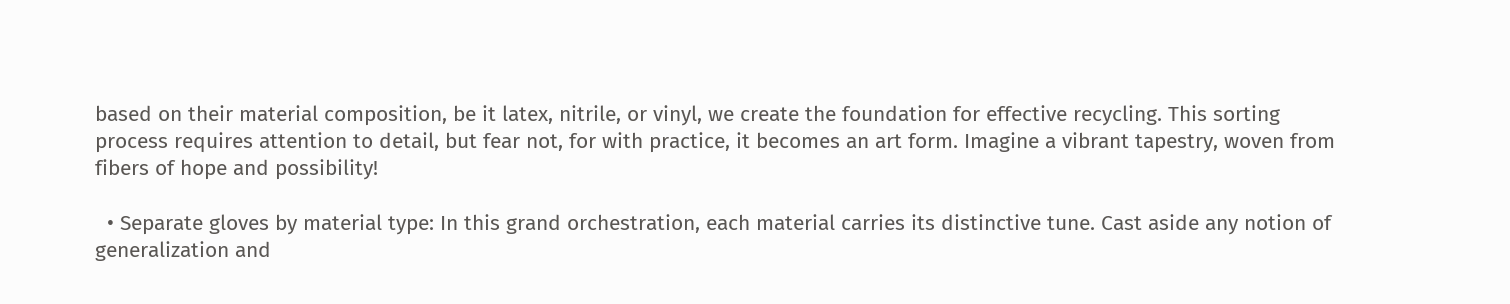based on their material composition, be it latex, nitrile, or vinyl, we create the foundation for effective recycling. This sorting process requires attention to detail, but fear not, for with practice, it becomes an art form. Imagine a vibrant tapestry, woven from fibers of hope and possibility!

  • Separate gloves by material type: In this grand orchestration, each material carries its distinctive tune. Cast aside any notion of generalization and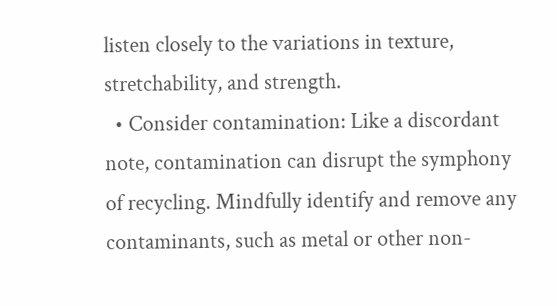listen closely to the variations in texture, stretchability, and strength.
  • Consider contamination: Like a discordant note, contamination can disrupt the symphony of recycling. Mindfully identify and remove any contaminants, such as metal or other non-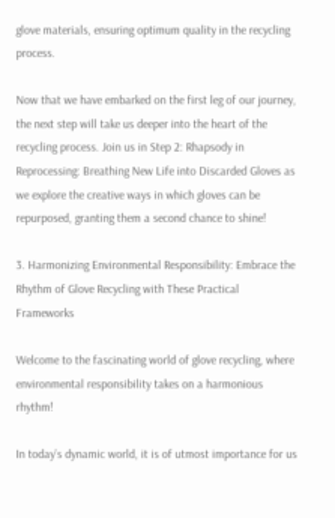glove materials, ensuring optimum quality in the recycling process.

Now that we have embarked on the first leg of our journey, the next step will take us deeper into the heart of the recycling process. Join us in Step 2: Rhapsody in Reprocessing: Breathing New Life into Discarded Gloves as we explore the creative ways in which gloves can be repurposed, granting them a second chance to shine!

3. Harmonizing Environmental Responsibility: Embrace the Rhythm of Glove Recycling with These Practical Frameworks

Welcome to the fascinating world of glove recycling, where environmental responsibility takes on a harmonious rhythm!

In today’s dynamic world, it is of utmost importance for us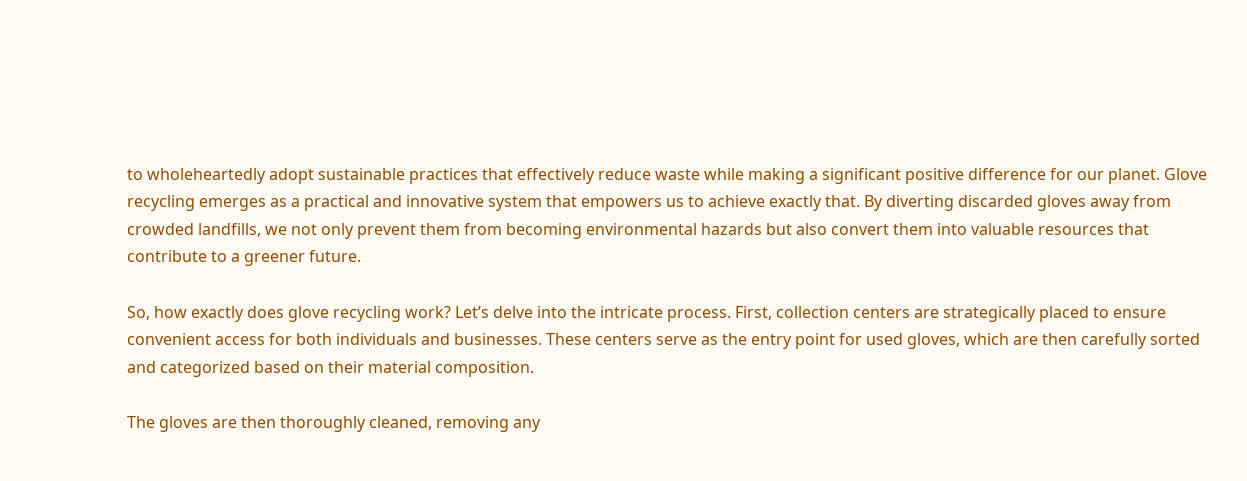to wholeheartedly adopt sustainable practices that effectively reduce waste while making a significant positive difference for our planet. Glove recycling emerges as a practical and innovative system that empowers us to achieve exactly that. By diverting discarded gloves away from crowded landfills, we not only prevent them from becoming environmental hazards but also convert them into valuable resources that contribute to a greener future.

So, how exactly does glove recycling work? Let’s delve into the intricate process. First, collection centers are strategically placed to ensure convenient access for both individuals and businesses. These centers serve as the entry point for used gloves, which are then carefully sorted and categorized based on their material composition.

The gloves are then thoroughly cleaned, removing any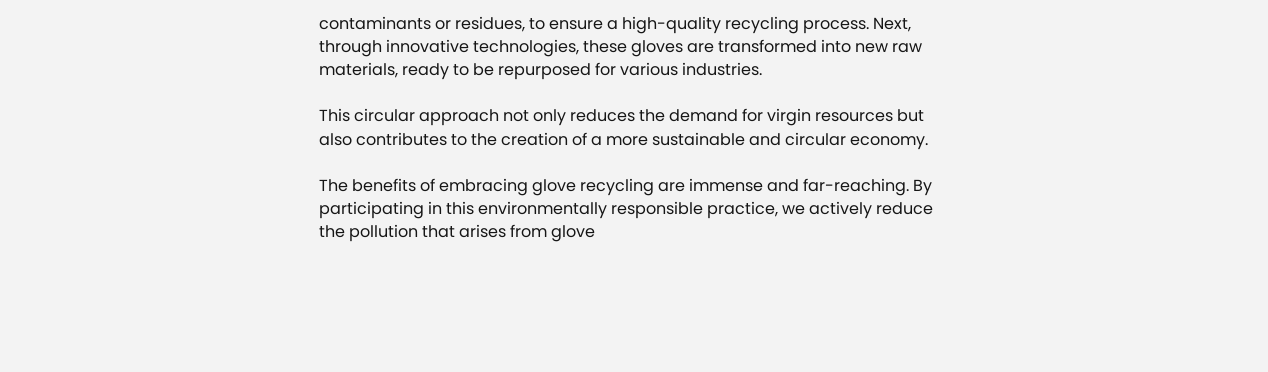contaminants or residues, to ensure a high-quality recycling process. Next, through innovative technologies, these gloves are transformed into new raw materials, ready to be repurposed for various industries.

This circular approach not only reduces the demand for virgin resources but also contributes to the creation of a more sustainable and circular economy.

The benefits of embracing glove recycling are immense and far-reaching. By participating in this environmentally responsible practice, we actively reduce the pollution that arises from glove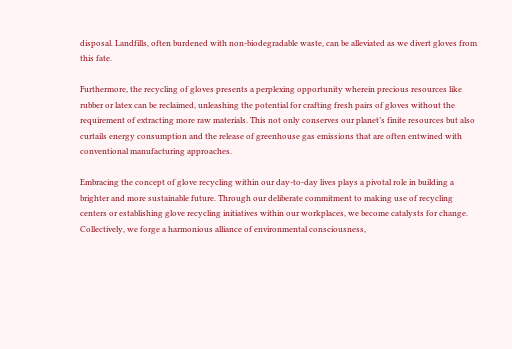disposal. Landfills, often burdened with non-biodegradable waste, can be alleviated as we divert gloves from this fate.

Furthermore, the recycling of gloves presents a perplexing opportunity wherein precious resources like rubber or latex can be reclaimed, unleashing the potential for crafting fresh pairs of gloves without the requirement of extracting more raw materials. This not only conserves our planet’s finite resources but also curtails energy consumption and the release of greenhouse gas emissions that are often entwined with conventional manufacturing approaches.

Embracing the concept of glove recycling within our day-to-day lives plays a pivotal role in building a brighter and more sustainable future. Through our deliberate commitment to making use of recycling centers or establishing glove recycling initiatives within our workplaces, we become catalysts for change. Collectively, we forge a harmonious alliance of environmental consciousness,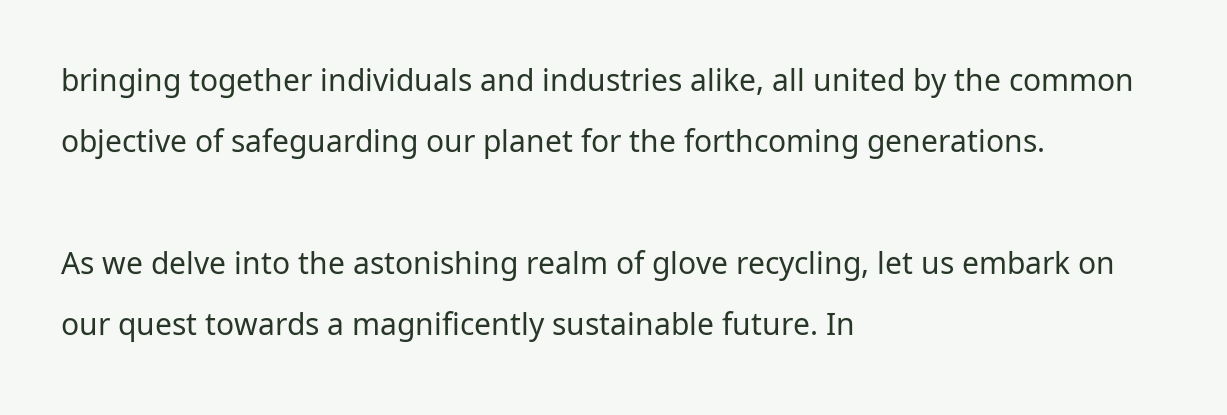bringing together individuals and industries alike, all united by the common objective of safeguarding our planet for the forthcoming generations.

As we delve into the astonishing realm of glove recycling, let us embark on our quest towards a magnificently sustainable future. In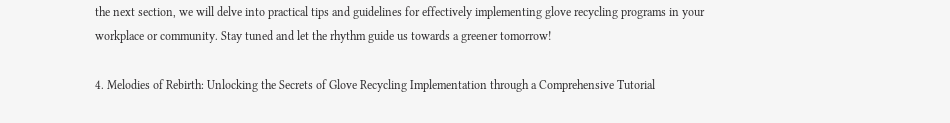the next section, we will delve into practical tips and guidelines for effectively implementing glove recycling programs in your workplace or community. Stay tuned and let the rhythm guide us towards a greener tomorrow!

4. Melodies of Rebirth: Unlocking the Secrets of Glove Recycling Implementation through a Comprehensive Tutorial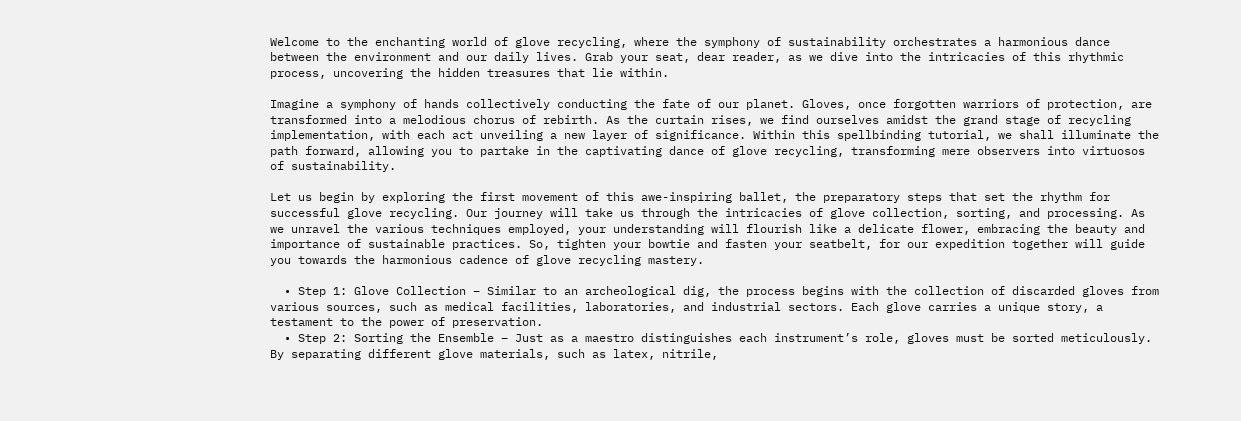Welcome to the enchanting world of glove recycling, where the symphony of sustainability orchestrates a harmonious dance between the environment and our daily lives. Grab your seat, dear reader, as we dive into the intricacies of this rhythmic process, uncovering the hidden treasures that lie within.

Imagine a symphony of hands collectively conducting the fate of our planet. Gloves, once forgotten warriors of protection, are transformed into a melodious chorus of rebirth. As the curtain rises, we find ourselves amidst the grand stage of recycling implementation, with each act unveiling a new layer of significance. Within this spellbinding tutorial, we shall illuminate the path forward, allowing you to partake in the captivating dance of glove recycling, transforming mere observers into virtuosos of sustainability.

Let us begin by exploring the first movement of this awe-inspiring ballet, the preparatory steps that set the rhythm for successful glove recycling. Our journey will take us through the intricacies of glove collection, sorting, and processing. As we unravel the various techniques employed, your understanding will flourish like a delicate flower, embracing the beauty and importance of sustainable practices. So, tighten your bowtie and fasten your seatbelt, for our expedition together will guide you towards the harmonious cadence of glove recycling mastery.

  • Step 1: Glove Collection – Similar to an archeological dig, the process begins with the collection of discarded gloves from various sources, such as medical facilities, laboratories, and industrial sectors. Each glove carries a unique story, a testament to the power of preservation.
  • Step 2: Sorting the Ensemble – Just as a maestro distinguishes each instrument’s role, gloves must be sorted meticulously. By separating different glove materials, such as latex, nitrile,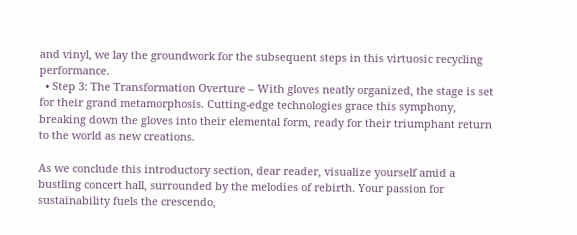and vinyl, we lay the groundwork for the subsequent steps in this virtuosic recycling performance.
  • Step 3: The Transformation Overture – With gloves neatly organized, the stage is set for their grand metamorphosis. Cutting-edge technologies grace this symphony, breaking down the gloves into their elemental form, ready for their triumphant return to the world as new creations.

As we conclude this introductory section, dear reader, visualize yourself amid a bustling concert hall, surrounded by the melodies of rebirth. Your passion for sustainability fuels the crescendo,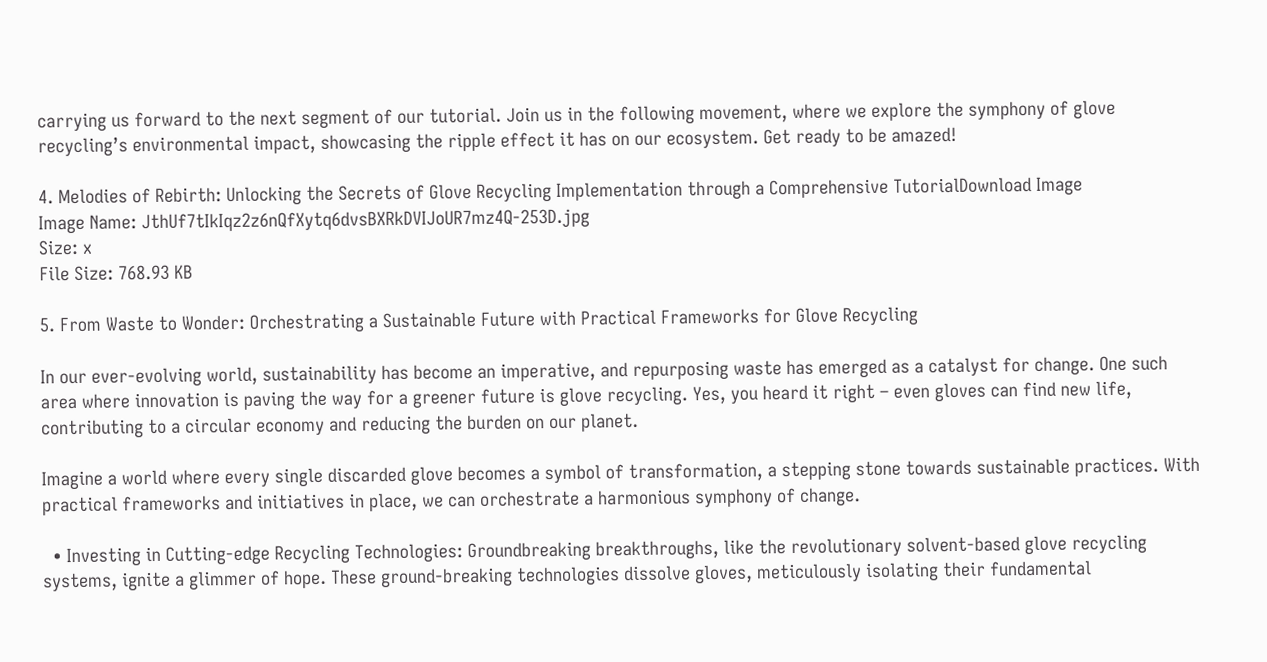carrying us forward to the next segment of our tutorial. Join us in the following movement, where we explore the symphony of glove recycling’s environmental impact, showcasing the ripple effect it has on our ecosystem. Get ready to be amazed!

4. Melodies of Rebirth: Unlocking the Secrets of Glove Recycling Implementation through a Comprehensive TutorialDownload Image
Image Name: JthUf7tIkIqz2z6nQfXytq6dvsBXRkDVIJoUR7mz4Q-253D.jpg
Size: x
File Size: 768.93 KB

5. From Waste to Wonder: Orchestrating a Sustainable Future with Practical Frameworks for Glove Recycling

In our ever-evolving world, sustainability has become an imperative, and repurposing waste has emerged as a catalyst for change. One such area where innovation is paving the way for a greener future is glove recycling. Yes, you heard it right – even gloves can find new life, contributing to a circular economy and reducing the burden on our planet.

Imagine a world where every single discarded glove becomes a symbol of transformation, a stepping stone towards sustainable practices. With practical frameworks and initiatives in place, we can orchestrate a harmonious symphony of change.

  • Investing in Cutting-edge Recycling Technologies: Groundbreaking breakthroughs, like the revolutionary solvent-based glove recycling systems, ignite a glimmer of hope. These ground-breaking technologies dissolve gloves, meticulously isolating their fundamental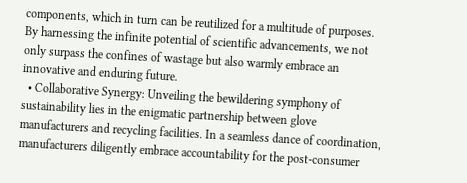components, which in turn can be reutilized for a multitude of purposes. By harnessing the infinite potential of scientific advancements, we not only surpass the confines of wastage but also warmly embrace an innovative and enduring future.
  • Collaborative Synergy: Unveiling the bewildering symphony of sustainability lies in the enigmatic partnership between glove manufacturers and recycling facilities. In a seamless dance of coordination, manufacturers diligently embrace accountability for the post-consumer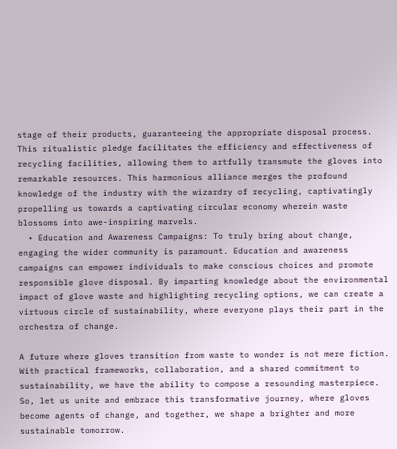stage of their products, guaranteeing the appropriate disposal process. This ritualistic pledge facilitates the efficiency and effectiveness of recycling facilities, allowing them to artfully transmute the gloves into remarkable resources. This harmonious alliance merges the profound knowledge of the industry with the wizardry of recycling, captivatingly propelling us towards a captivating circular economy wherein waste blossoms into awe-inspiring marvels.
  • Education and Awareness Campaigns: To truly bring about change, engaging the wider community is paramount. Education and awareness campaigns can empower individuals to make conscious choices and promote responsible glove disposal. By imparting knowledge about the environmental impact of glove waste and highlighting recycling options, we can create a virtuous circle of sustainability, where everyone plays their part in the orchestra of change.

A future where gloves transition from waste to wonder is not mere fiction. With practical frameworks, collaboration, and a shared commitment to sustainability, we have the ability to compose a resounding masterpiece. So, let us unite and embrace this transformative journey, where gloves become agents of change, and together, we shape a brighter and more sustainable tomorrow.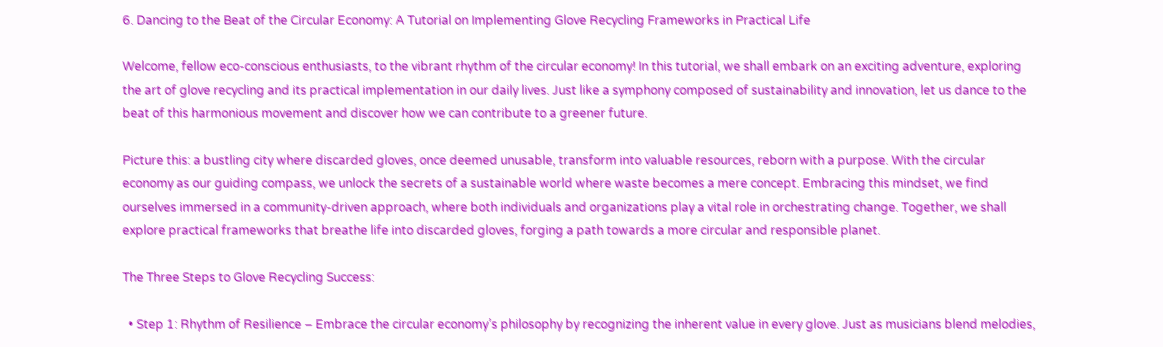6. Dancing to the Beat of the Circular Economy: A Tutorial on Implementing Glove Recycling Frameworks in Practical Life

Welcome, fellow eco-conscious enthusiasts, to the vibrant rhythm of the circular economy! In this tutorial, we shall embark on an exciting adventure, exploring the art of glove recycling and its practical implementation in our daily lives. Just like a symphony composed of sustainability and innovation, let us dance to the beat of this harmonious movement and discover how we can contribute to a greener future.

Picture this: a bustling city where discarded gloves, once deemed unusable, transform into valuable resources, reborn with a purpose. With the circular economy as our guiding compass, we unlock the secrets of a sustainable world where waste becomes a mere concept. Embracing this mindset, we find ourselves immersed in a community-driven approach, where both individuals and organizations play a vital role in orchestrating change. Together, we shall explore practical frameworks that breathe life into discarded gloves, forging a path towards a more circular and responsible planet.

The Three Steps to Glove Recycling Success:

  • Step 1: Rhythm of Resilience – Embrace the circular economy’s philosophy by recognizing the inherent value in every glove. Just as musicians blend melodies,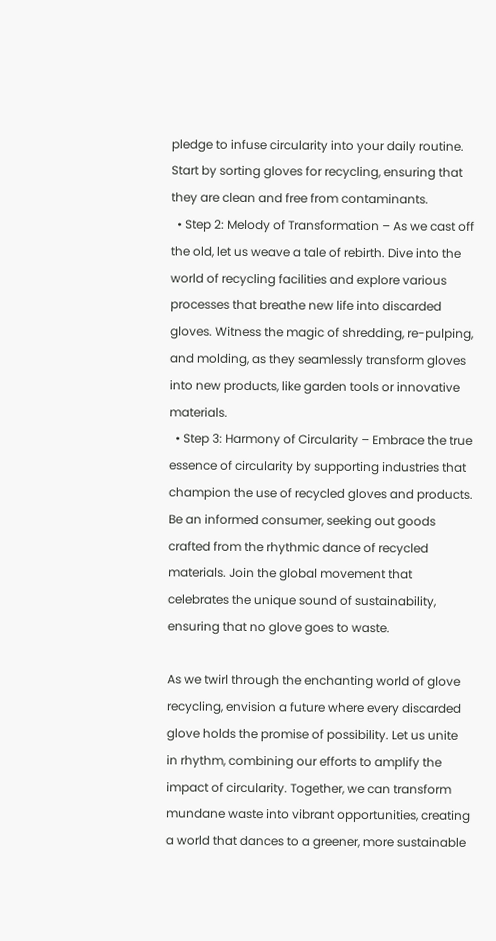pledge to infuse circularity into your daily routine. Start by sorting gloves for recycling, ensuring that they are clean and free from contaminants.
  • Step 2: Melody of Transformation – As we cast off the old, let us weave a tale of rebirth. Dive into the world of recycling facilities and explore various processes that breathe new life into discarded gloves. Witness the magic of shredding, re-pulping, and molding, as they seamlessly transform gloves into new products, like garden tools or innovative materials.
  • Step 3: Harmony of Circularity – Embrace the true essence of circularity by supporting industries that champion the use of recycled gloves and products. Be an informed consumer, seeking out goods crafted from the rhythmic dance of recycled materials. Join the global movement that celebrates the unique sound of sustainability, ensuring that no glove goes to waste.

As we twirl through the enchanting world of glove recycling, envision a future where every discarded glove holds the promise of possibility. Let us unite in rhythm, combining our efforts to amplify the impact of circularity. Together, we can transform mundane waste into vibrant opportunities, creating a world that dances to a greener, more sustainable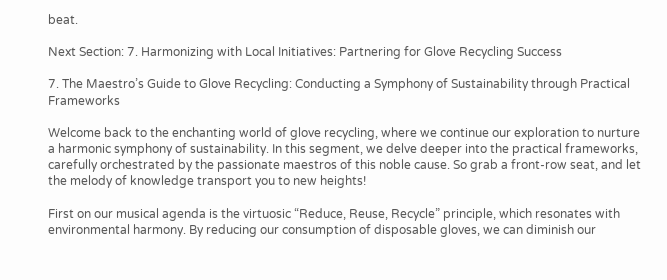beat.

Next Section: 7. Harmonizing with Local Initiatives: Partnering for Glove Recycling Success

7. The Maestro’s Guide to Glove Recycling: Conducting a Symphony of Sustainability through Practical Frameworks

Welcome back to the enchanting world of glove recycling, where we continue our exploration to nurture a harmonic symphony of sustainability. In this segment, we delve deeper into the practical frameworks, carefully orchestrated by the passionate maestros of this noble cause. So grab a front-row seat, and let the melody of knowledge transport you to new heights!

First on our musical agenda is the virtuosic “Reduce, Reuse, Recycle” principle, which resonates with environmental harmony. By reducing our consumption of disposable gloves, we can diminish our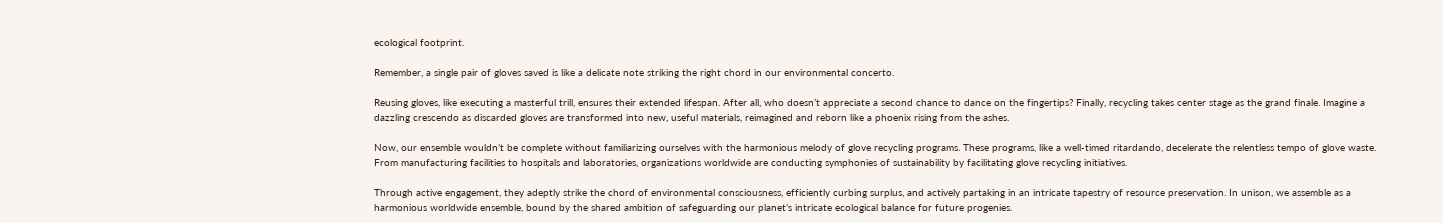ecological footprint.

Remember, a single pair of gloves saved is like a delicate note striking the right chord in our environmental concerto.

Reusing gloves, like executing a masterful trill, ensures their extended lifespan. After all, who doesn’t appreciate a second chance to dance on the fingertips? Finally, recycling takes center stage as the grand finale. Imagine a dazzling crescendo as discarded gloves are transformed into new, useful materials, reimagined and reborn like a phoenix rising from the ashes.

Now, our ensemble wouldn’t be complete without familiarizing ourselves with the harmonious melody of glove recycling programs. These programs, like a well-timed ritardando, decelerate the relentless tempo of glove waste. From manufacturing facilities to hospitals and laboratories, organizations worldwide are conducting symphonies of sustainability by facilitating glove recycling initiatives.

Through active engagement, they adeptly strike the chord of environmental consciousness, efficiently curbing surplus, and actively partaking in an intricate tapestry of resource preservation. In unison, we assemble as a harmonious worldwide ensemble, bound by the shared ambition of safeguarding our planet’s intricate ecological balance for future progenies.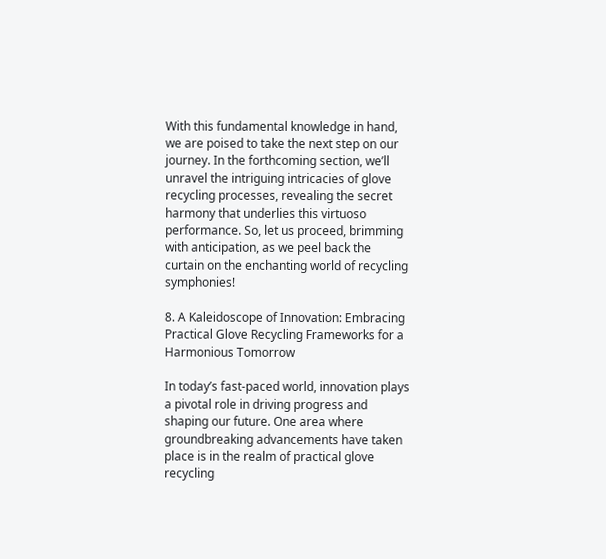With this fundamental knowledge in hand, we are poised to take the next step on our journey. In the forthcoming section, we’ll unravel the intriguing intricacies of glove recycling processes, revealing the secret harmony that underlies this virtuoso performance. So, let us proceed, brimming with anticipation, as we peel back the curtain on the enchanting world of recycling symphonies!

8. A Kaleidoscope of Innovation: Embracing Practical Glove Recycling Frameworks for a Harmonious Tomorrow

In today’s fast-paced world, innovation plays a pivotal role in driving progress and shaping our future. One area where groundbreaking advancements have taken place is in the realm of practical glove recycling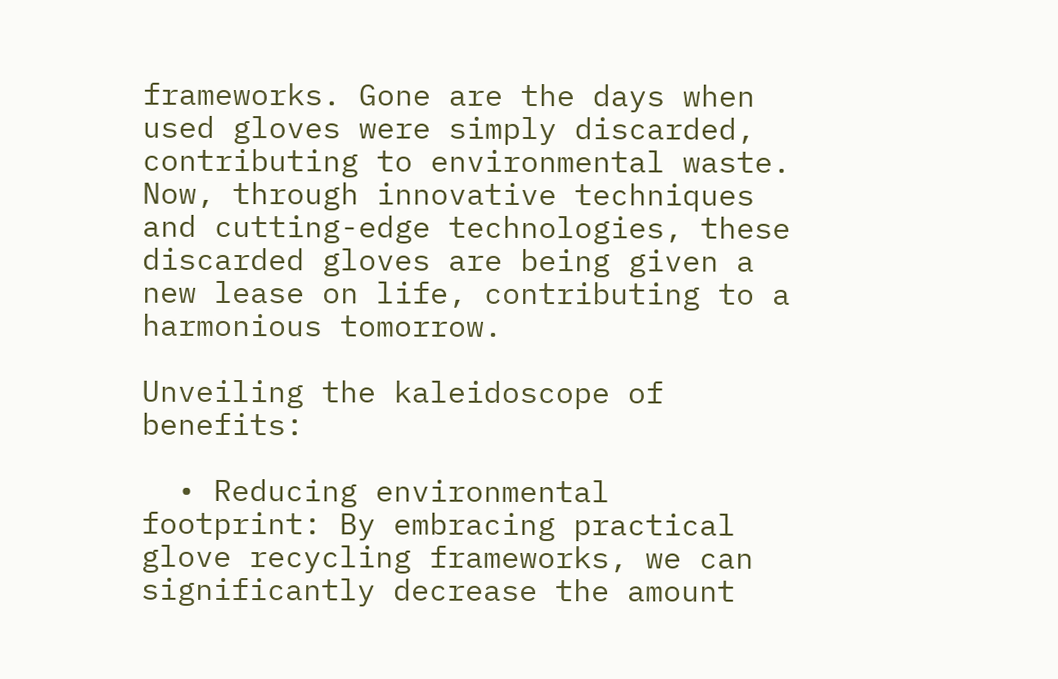frameworks. Gone are the days when used gloves were simply discarded, contributing to environmental waste. Now, through innovative techniques and cutting-edge technologies, these discarded gloves are being given a new lease on life, contributing to a harmonious tomorrow.

Unveiling the kaleidoscope of benefits:

  • Reducing environmental footprint: By embracing practical glove recycling frameworks, we can significantly decrease the amount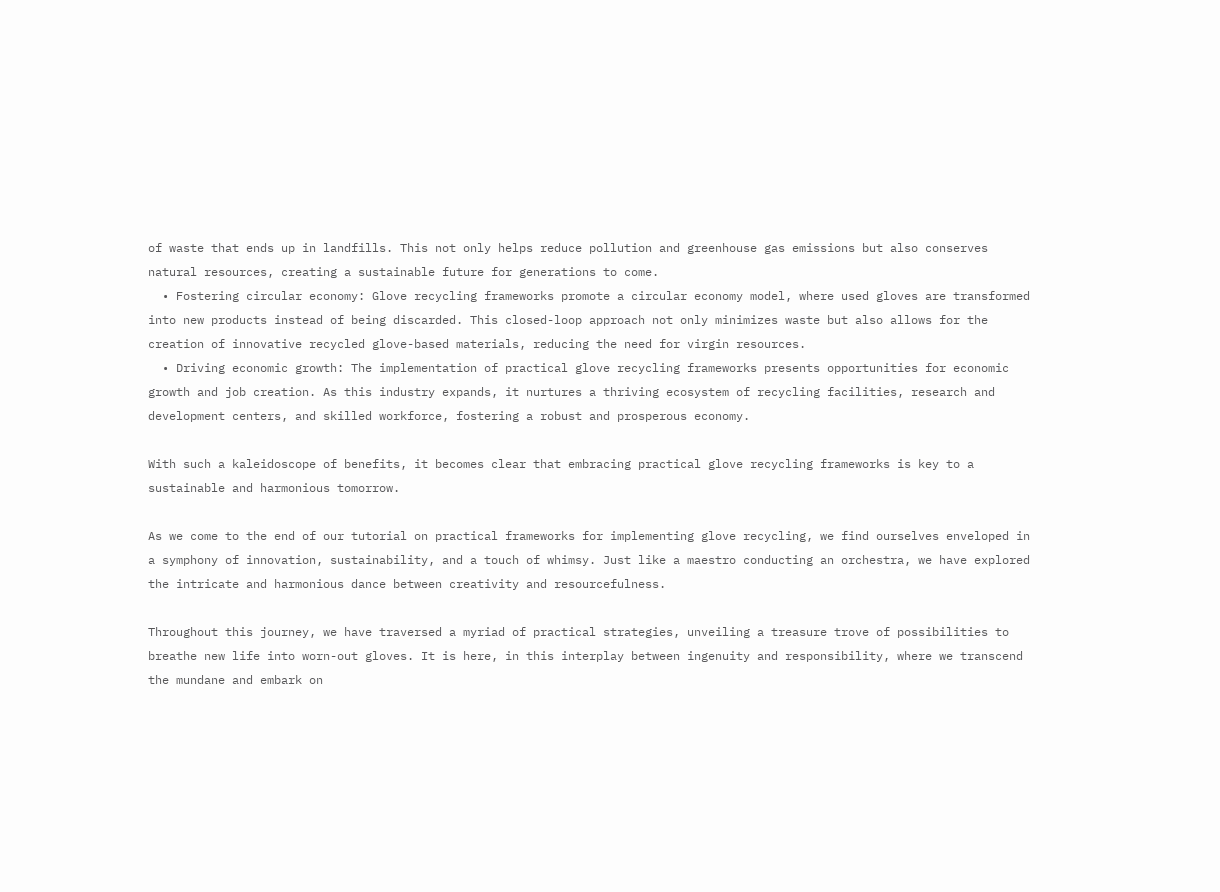of waste that ends up in landfills. This not only helps reduce pollution and greenhouse gas emissions but also conserves natural resources, creating a sustainable future for generations to come.
  • Fostering circular economy: Glove recycling frameworks promote a circular economy model, where used gloves are transformed into new products instead of being discarded. This closed-loop approach not only minimizes waste but also allows for the creation of innovative recycled glove-based materials, reducing the need for virgin resources.
  • Driving economic growth: The implementation of practical glove recycling frameworks presents opportunities for economic growth and job creation. As this industry expands, it nurtures a thriving ecosystem of recycling facilities, research and development centers, and skilled workforce, fostering a robust and prosperous economy.

With such a kaleidoscope of benefits, it becomes clear that embracing practical glove recycling frameworks is key to a sustainable and harmonious tomorrow.

As we come to the end of our tutorial on practical frameworks for implementing glove recycling, we find ourselves enveloped in a symphony of innovation, sustainability, and a touch of whimsy. Just like a maestro conducting an orchestra, we have explored the intricate and harmonious dance between creativity and resourcefulness.

Throughout this journey, we have traversed a myriad of practical strategies, unveiling a treasure trove of possibilities to breathe new life into worn-out gloves. It is here, in this interplay between ingenuity and responsibility, where we transcend the mundane and embark on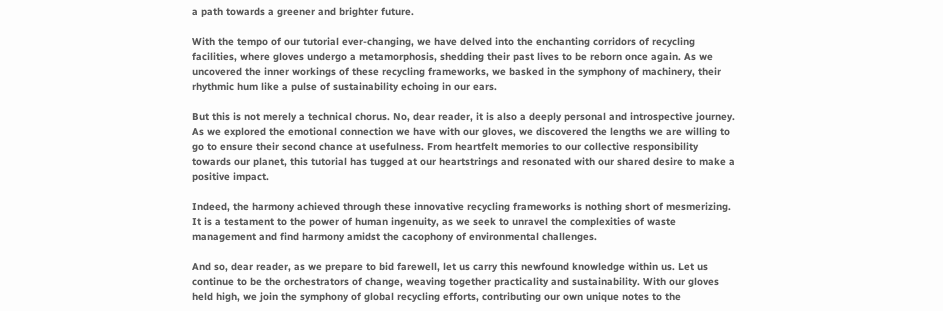a path towards a greener and brighter future.

With the tempo of our tutorial ever-changing, we have delved into the enchanting corridors of recycling facilities, where gloves undergo a metamorphosis, shedding their past lives to be reborn once again. As we uncovered the inner workings of these recycling frameworks, we basked in the symphony of machinery, their rhythmic hum like a pulse of sustainability echoing in our ears.

But this is not merely a technical chorus. No, dear reader, it is also a deeply personal and introspective journey. As we explored the emotional connection we have with our gloves, we discovered the lengths we are willing to go to ensure their second chance at usefulness. From heartfelt memories to our collective responsibility towards our planet, this tutorial has tugged at our heartstrings and resonated with our shared desire to make a positive impact.

Indeed, the harmony achieved through these innovative recycling frameworks is nothing short of mesmerizing. It is a testament to the power of human ingenuity, as we seek to unravel the complexities of waste management and find harmony amidst the cacophony of environmental challenges.

And so, dear reader, as we prepare to bid farewell, let us carry this newfound knowledge within us. Let us continue to be the orchestrators of change, weaving together practicality and sustainability. With our gloves held high, we join the symphony of global recycling efforts, contributing our own unique notes to the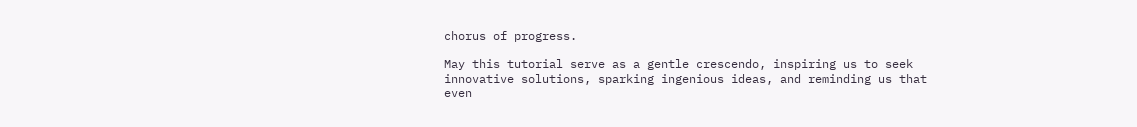chorus of progress.

May this tutorial serve as a gentle crescendo, inspiring us to seek innovative solutions, sparking ingenious ideas, and reminding us that even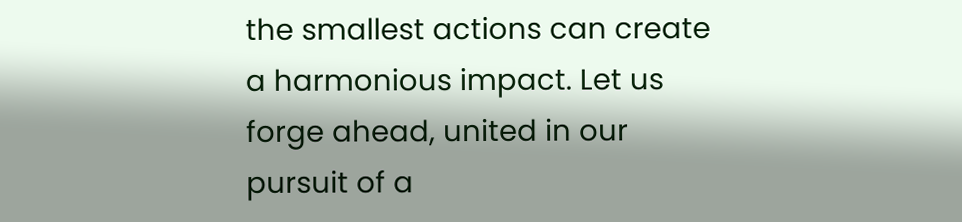the smallest actions can create a harmonious impact. Let us forge ahead, united in our pursuit of a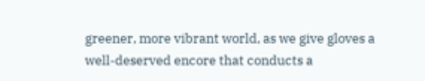greener, more vibrant world, as we give gloves a well-deserved encore that conducts a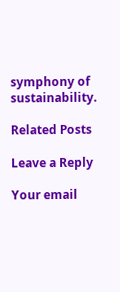symphony of sustainability.

Related Posts

Leave a Reply

Your email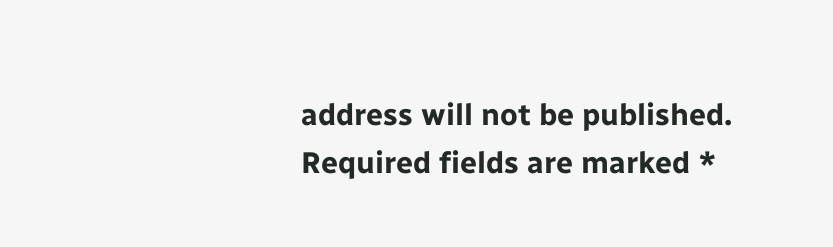address will not be published. Required fields are marked *